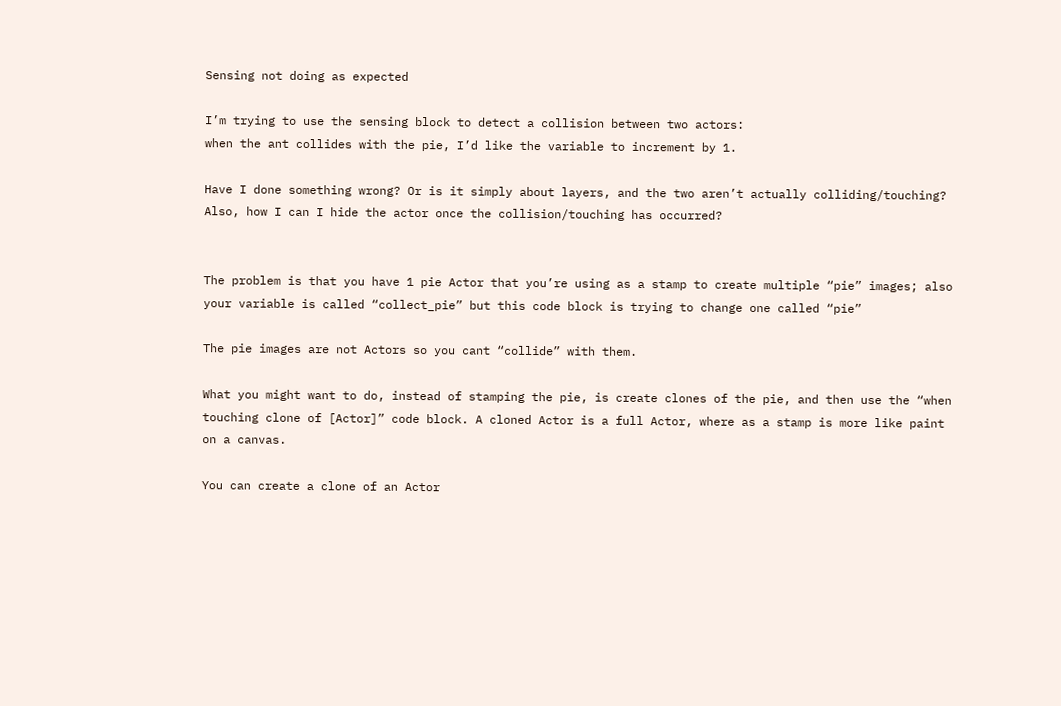Sensing not doing as expected

I’m trying to use the sensing block to detect a collision between two actors:
when the ant collides with the pie, I’d like the variable to increment by 1.

Have I done something wrong? Or is it simply about layers, and the two aren’t actually colliding/touching?
Also, how I can I hide the actor once the collision/touching has occurred?


The problem is that you have 1 pie Actor that you’re using as a stamp to create multiple “pie” images; also your variable is called “collect_pie” but this code block is trying to change one called “pie”

The pie images are not Actors so you cant “collide” with them.

What you might want to do, instead of stamping the pie, is create clones of the pie, and then use the “when touching clone of [Actor]” code block. A cloned Actor is a full Actor, where as a stamp is more like paint on a canvas.

You can create a clone of an Actor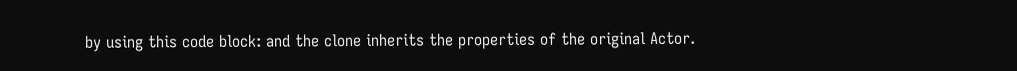by using this code block: and the clone inherits the properties of the original Actor.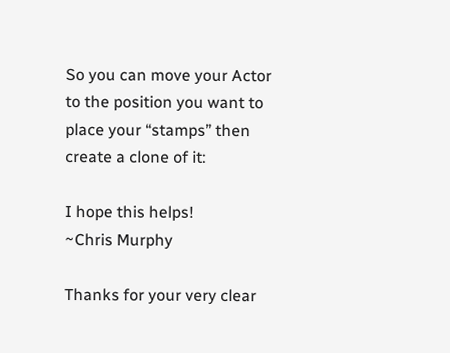So you can move your Actor to the position you want to place your “stamps” then create a clone of it:

I hope this helps!
~Chris Murphy

Thanks for your very clear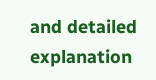and detailed explanation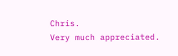Chris.
Very much appreciated.